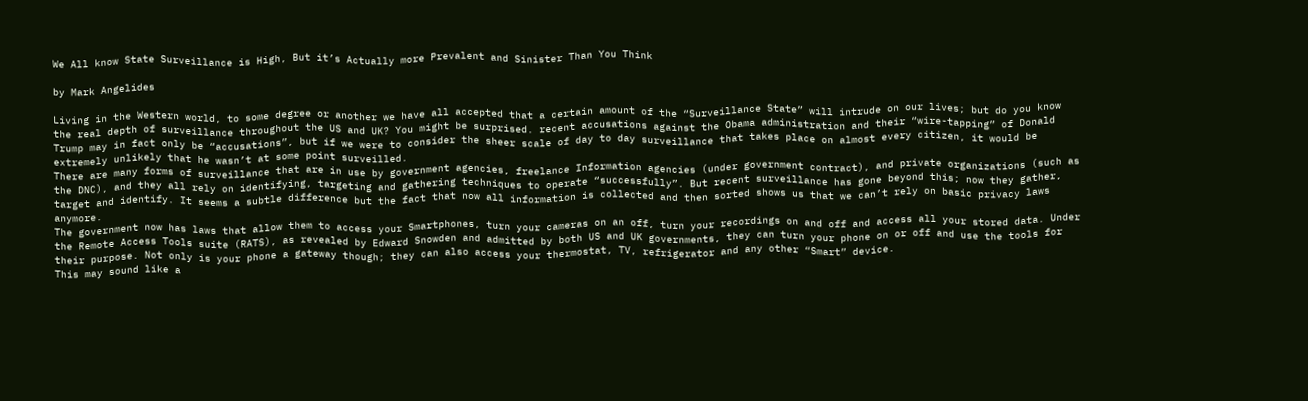We All know State Surveillance is High, But it’s Actually more Prevalent and Sinister Than You Think

by Mark Angelides

Living in the Western world, to some degree or another we have all accepted that a certain amount of the “Surveillance State” will intrude on our lives; but do you know the real depth of surveillance throughout the US and UK? You might be surprised. recent accusations against the Obama administration and their “wire-tapping” of Donald Trump may in fact only be “accusations”, but if we were to consider the sheer scale of day to day surveillance that takes place on almost every citizen, it would be extremely unlikely that he wasn’t at some point surveilled.
There are many forms of surveillance that are in use by government agencies, freelance Information agencies (under government contract), and private organizations (such as the DNC), and they all rely on identifying, targeting and gathering techniques to operate “successfully”. But recent surveillance has gone beyond this; now they gather, target and identify. It seems a subtle difference but the fact that now all information is collected and then sorted shows us that we can’t rely on basic privacy laws anymore.
The government now has laws that allow them to access your Smartphones, turn your cameras on an off, turn your recordings on and off and access all your stored data. Under the Remote Access Tools suite (RATS), as revealed by Edward Snowden and admitted by both US and UK governments, they can turn your phone on or off and use the tools for their purpose. Not only is your phone a gateway though; they can also access your thermostat, TV, refrigerator and any other “Smart” device.
This may sound like a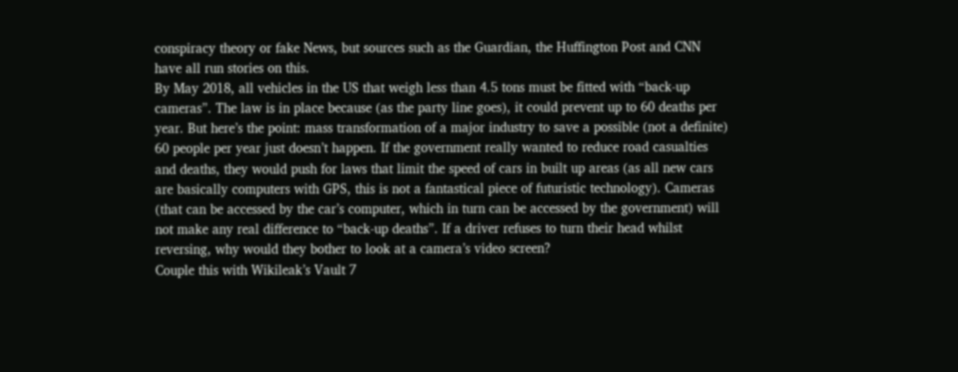conspiracy theory or fake News, but sources such as the Guardian, the Huffington Post and CNN have all run stories on this.
By May 2018, all vehicles in the US that weigh less than 4.5 tons must be fitted with “back-up cameras”. The law is in place because (as the party line goes), it could prevent up to 60 deaths per year. But here’s the point: mass transformation of a major industry to save a possible (not a definite) 60 people per year just doesn’t happen. If the government really wanted to reduce road casualties and deaths, they would push for laws that limit the speed of cars in built up areas (as all new cars are basically computers with GPS, this is not a fantastical piece of futuristic technology). Cameras (that can be accessed by the car’s computer, which in turn can be accessed by the government) will not make any real difference to “back-up deaths”. If a driver refuses to turn their head whilst reversing, why would they bother to look at a camera’s video screen?
Couple this with Wikileak’s Vault 7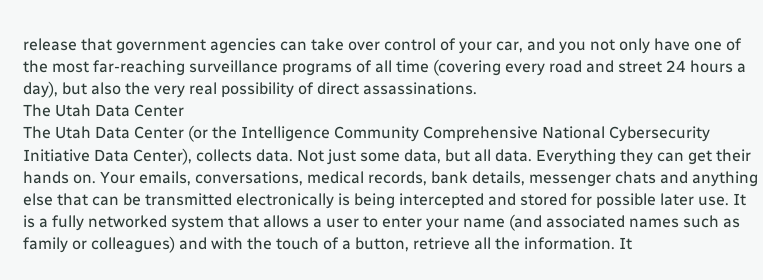release that government agencies can take over control of your car, and you not only have one of the most far-reaching surveillance programs of all time (covering every road and street 24 hours a day), but also the very real possibility of direct assassinations.
The Utah Data Center
The Utah Data Center (or the Intelligence Community Comprehensive National Cybersecurity Initiative Data Center), collects data. Not just some data, but all data. Everything they can get their hands on. Your emails, conversations, medical records, bank details, messenger chats and anything else that can be transmitted electronically is being intercepted and stored for possible later use. It is a fully networked system that allows a user to enter your name (and associated names such as family or colleagues) and with the touch of a button, retrieve all the information. It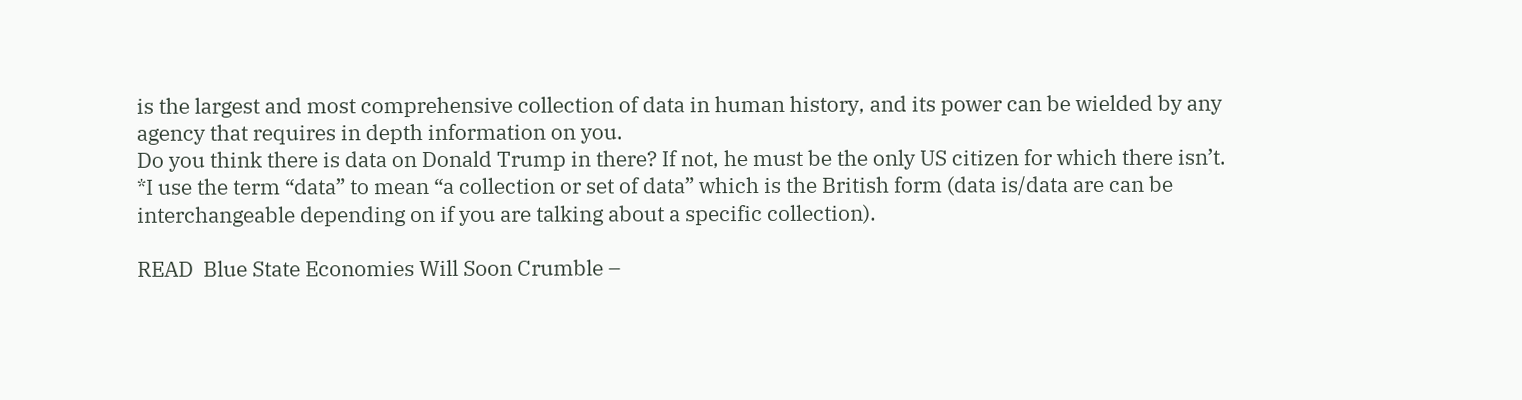is the largest and most comprehensive collection of data in human history, and its power can be wielded by any agency that requires in depth information on you.
Do you think there is data on Donald Trump in there? If not, he must be the only US citizen for which there isn’t.
*I use the term “data” to mean “a collection or set of data” which is the British form (data is/data are can be interchangeable depending on if you are talking about a specific collection).

READ  Blue State Economies Will Soon Crumble –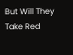But Will They Take Red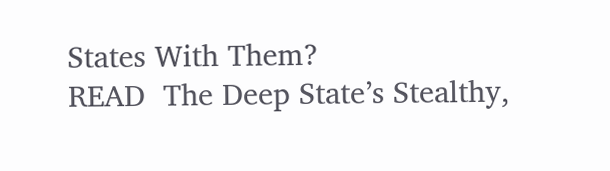States With Them?
READ  The Deep State’s Stealthy,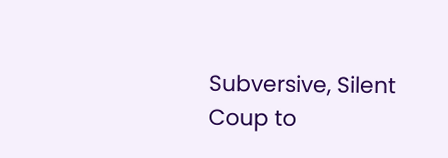Subversive, Silent Coup to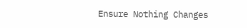Ensure Nothing Changes